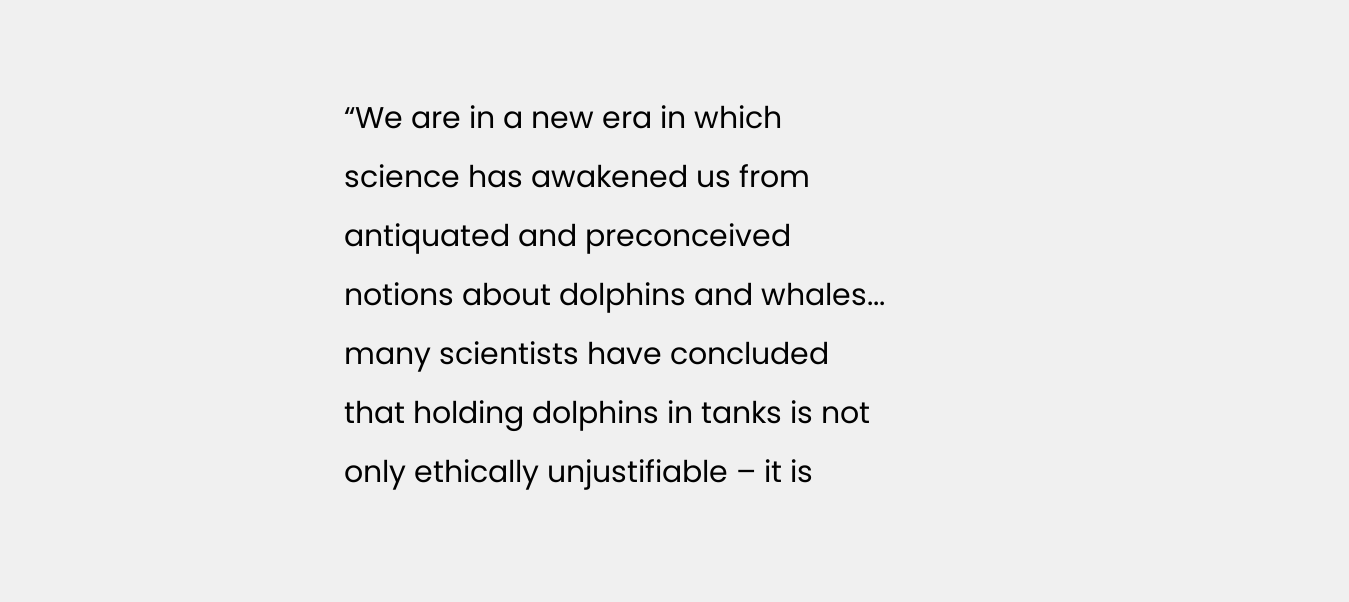“We are in a new era in which science has awakened us from antiquated and preconceived notions about dolphins and whales... many scientists have concluded that holding dolphins in tanks is not only ethically unjustifiable – it is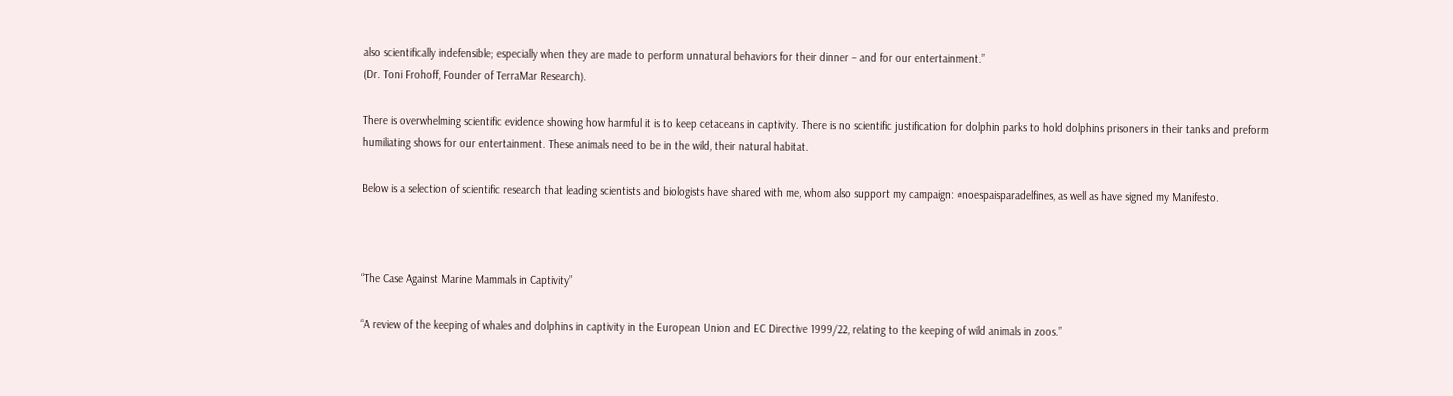also scientifically indefensible; especially when they are made to perform unnatural behaviors for their dinner – and for our entertainment.”
(Dr. Toni Frohoff, Founder of TerraMar Research).

There is overwhelming scientific evidence showing how harmful it is to keep cetaceans in captivity. There is no scientific justification for dolphin parks to hold dolphins prisoners in their tanks and preform humiliating shows for our entertainment. These animals need to be in the wild, their natural habitat.

Below is a selection of scientific research that leading scientists and biologists have shared with me, whom also support my campaign: #noespaisparadelfines, as well as have signed my Manifesto.



“The Case Against Marine Mammals in Captivity”

“A review of the keeping of whales and dolphins in captivity in the European Union and EC Directive 1999/22, relating to the keeping of wild animals in zoos.”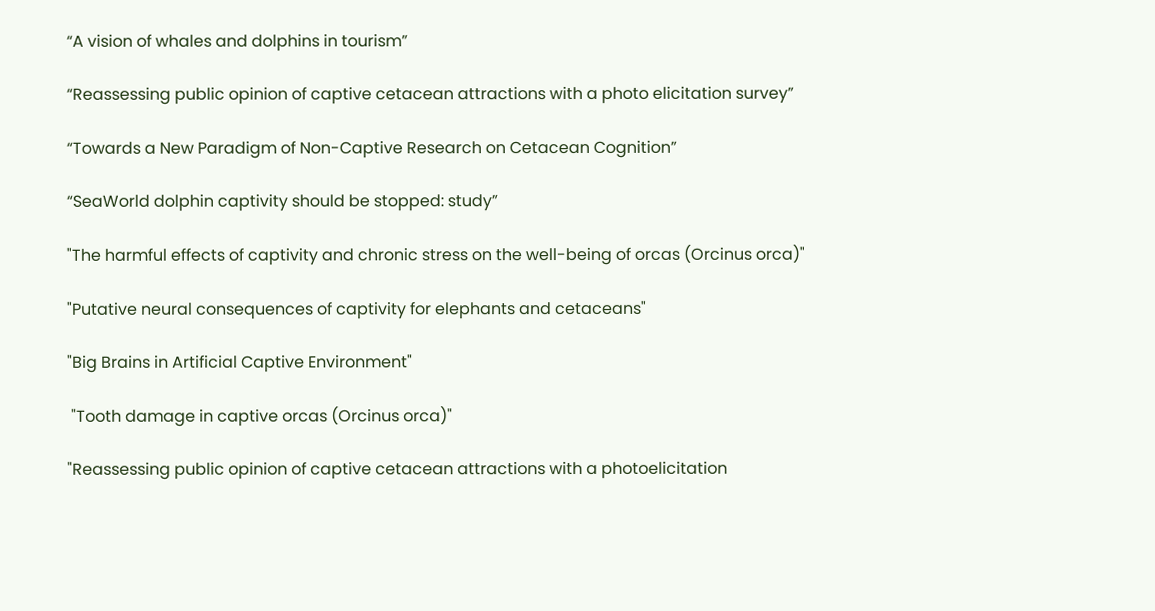“A vision of whales and dolphins in tourism”

“Reassessing public opinion of captive cetacean attractions with a photo elicitation survey”

“Towards a New Paradigm of Non-Captive Research on Cetacean Cognition”

“SeaWorld dolphin captivity should be stopped: study”

"The harmful effects of captivity and chronic stress on the well-being of orcas (Orcinus orca)"

"Putative neural consequences of captivity for elephants and cetaceans"

"Big Brains in Artificial Captive Environment"

 "Tooth damage in captive orcas (Orcinus orca)"

"Reassessing public opinion of captive cetacean attractions with a photoelicitation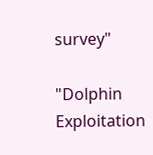survey"

"Dolphin Exploitation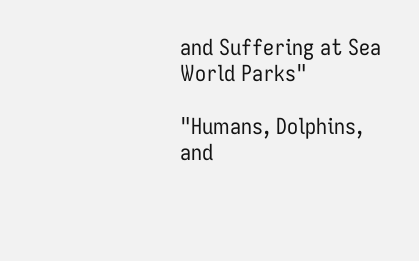and Suffering at Sea World Parks"

"Humans, Dolphins, and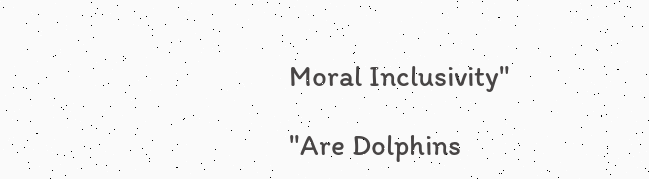Moral Inclusivity"

"Are Dolphins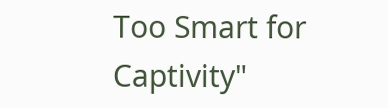Too Smart for Captivity"